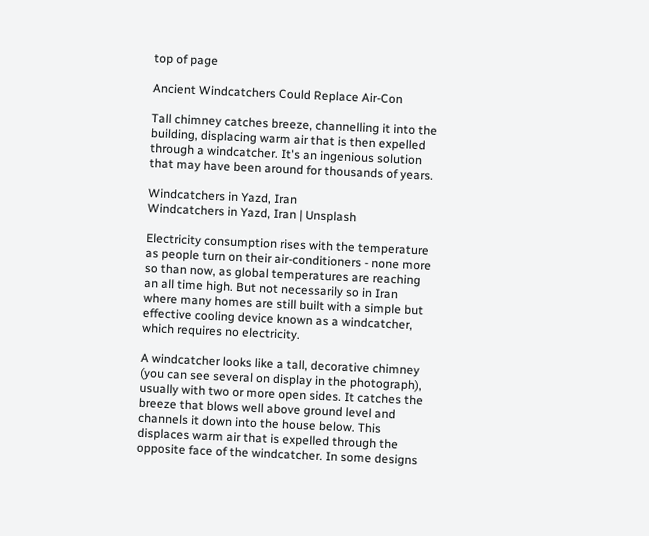top of page

Ancient Windcatchers Could Replace Air-Con

Tall chimney catches breeze, channelling it into the building, displacing warm air that is then expelled through a windcatcher. It's an ingenious solution that may have been around for thousands of years.

Windcatchers in Yazd, Iran
Windcatchers in Yazd, Iran | Unsplash

Electricity consumption rises with the temperature as people turn on their air-conditioners - none more so than now, as global temperatures are reaching an all time high. But not necessarily so in Iran where many homes are still built with a simple but effective cooling device known as a windcatcher, which requires no electricity.

A windcatcher looks like a tall, decorative chimney (you can see several on display in the photograph), usually with two or more open sides. It catches the breeze that blows well above ground level and channels it down into the house below. This displaces warm air that is expelled through the opposite face of the windcatcher. In some designs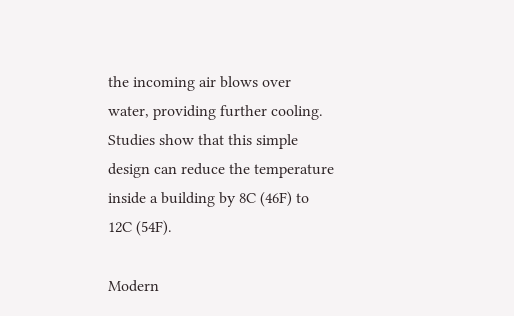the incoming air blows over water, providing further cooling. Studies show that this simple design can reduce the temperature inside a building by 8C (46F) to 12C (54F).

Modern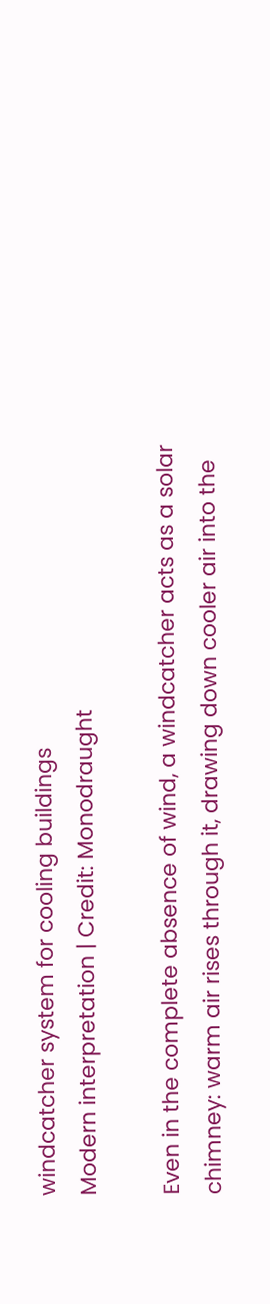windcatcher system for cooling buildings
Modern interpretation | Credit: Monodraught

Even in the complete absence of wind, a windcatcher acts as a solar chimney: warm air rises through it, drawing down cooler air into the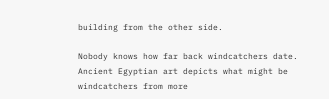building from the other side.

Nobody knows how far back windcatchers date. Ancient Egyptian art depicts what might be windcatchers from more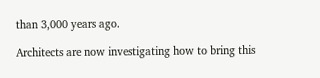than 3,000 years ago.

Architects are now investigating how to bring this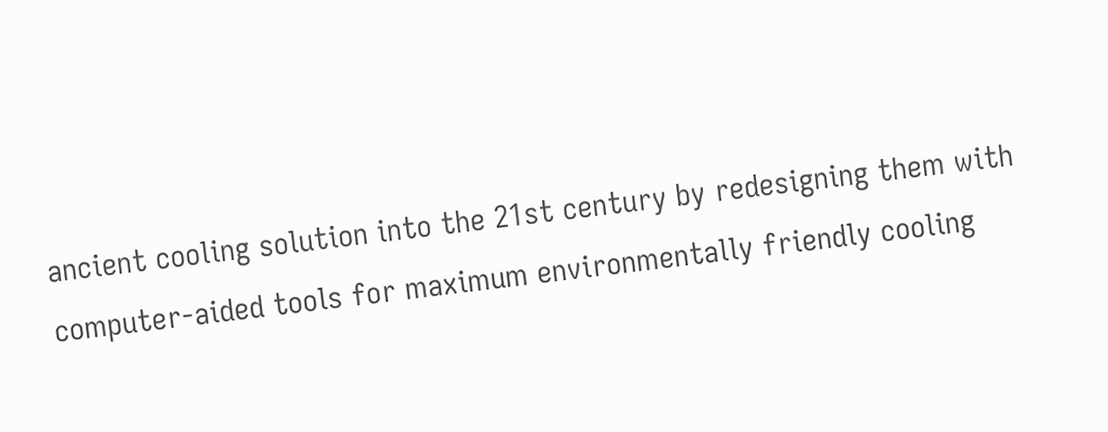ancient cooling solution into the 21st century by redesigning them with computer-aided tools for maximum environmentally friendly cooling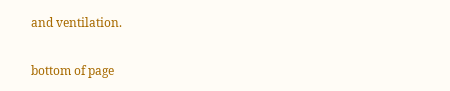and ventilation.


bottom of page